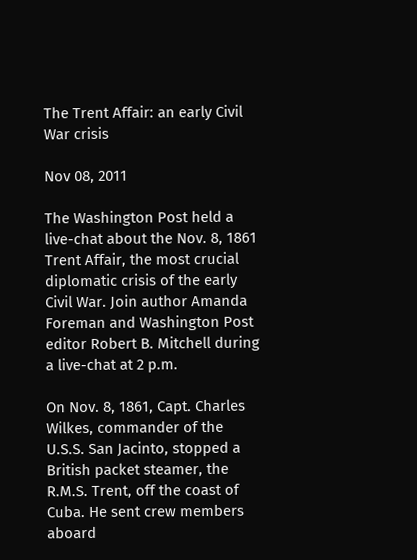The Trent Affair: an early Civil War crisis

Nov 08, 2011

The Washington Post held a live-chat about the Nov. 8, 1861 Trent Affair, the most crucial diplomatic crisis of the early Civil War. Join author Amanda Foreman and Washington Post editor Robert B. Mitchell during a live-chat at 2 p.m.

On Nov. 8, 1861, Capt. Charles Wilkes, commander of the U.S.S. San Jacinto, stopped a British packet steamer, the R.M.S. Trent, off the coast of Cuba. He sent crew members aboard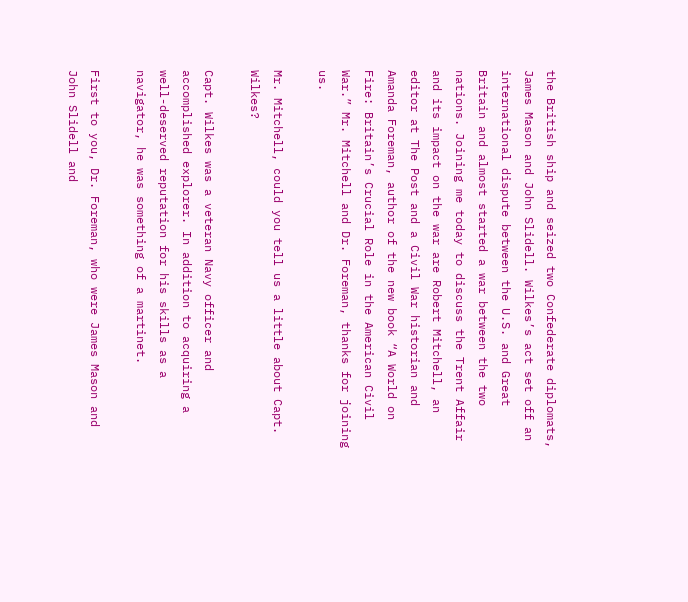the British ship and seized two Confederate diplomats, James Mason and John Slidell. Wilkes’s act set off an international dispute between the U.S. and Great Britain and almost started a war between the two nations. Joining me today to discuss the Trent Affair and its impact on the war are Robert Mitchell, an editor at The Post and a Civil War historian and Amanda Foreman, author of the new book “A World on Fire: Britain’s Crucial Role in the American Civil War.” Mr. Mitchell and Dr. Foreman, thanks for joining us.

Mr. Mitchell, could you tell us a little about Capt. Wilkes?

Capt. Wilkes was a veteran Navy officer and accomplished explorer. In addition to acquiring a well-deserved reputation for his skills as a navigator, he was something of a martinet.

First to you, Dr. Foreman, who were James Mason and John Slidell and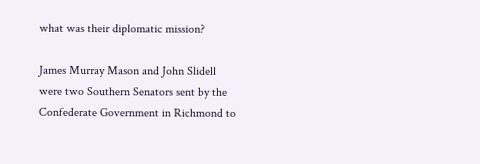what was their diplomatic mission?

James Murray Mason and John Slidell were two Southern Senators sent by the Confederate Government in Richmond to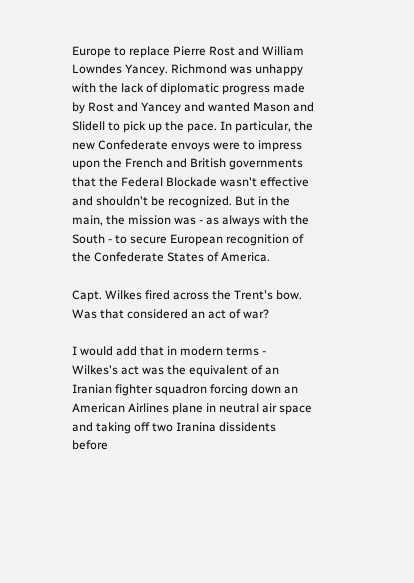Europe to replace Pierre Rost and William Lowndes Yancey. Richmond was unhappy with the lack of diplomatic progress made by Rost and Yancey and wanted Mason and Slidell to pick up the pace. In particular, the new Confederate envoys were to impress upon the French and British governments that the Federal Blockade wasn't effective and shouldn't be recognized. But in the main, the mission was - as always with the South - to secure European recognition of the Confederate States of America.

Capt. Wilkes fired across the Trent's bow. Was that considered an act of war?

I would add that in modern terms - Wilkes's act was the equivalent of an Iranian fighter squadron forcing down an American Airlines plane in neutral air space and taking off two Iranina dissidents before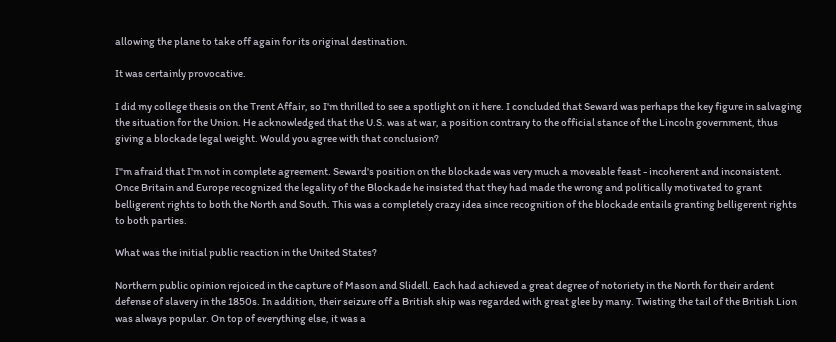allowing the plane to take off again for its original destination.

It was certainly provocative.

I did my college thesis on the Trent Affair, so I'm thrilled to see a spotlight on it here. I concluded that Seward was perhaps the key figure in salvaging the situation for the Union. He acknowledged that the U.S. was at war, a position contrary to the official stance of the Lincoln government, thus giving a blockade legal weight. Would you agree with that conclusion?

I"m afraid that I'm not in complete agreement. Seward's position on the blockade was very much a moveable feast - incoherent and inconsistent. Once Britain and Europe recognized the legality of the Blockade he insisted that they had made the wrong and politically motivated to grant belligerent rights to both the North and South. This was a completely crazy idea since recognition of the blockade entails granting belligerent rights to both parties.

What was the initial public reaction in the United States?

Northern public opinion rejoiced in the capture of Mason and Slidell. Each had achieved a great degree of notoriety in the North for their ardent defense of slavery in the 1850s. In addition, their seizure off a British ship was regarded with great glee by many. Twisting the tail of the British Lion was always popular. On top of everything else, it was a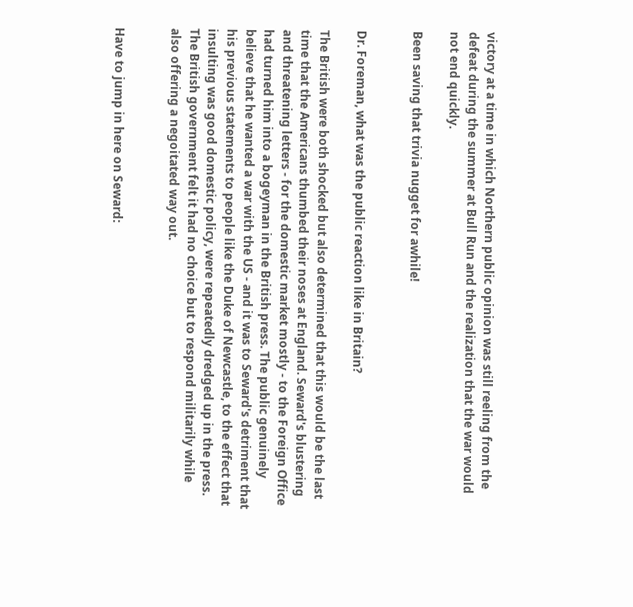victory at a time in which Northern public opinion was still reeling from the defeat during the summer at Bull Run and the realization that the war would not end quickly.

Been saving that trivia nugget for awhile!


Dr. Foreman, what was the public reaction like in Britain?

The British were both shocked but also determined that this would be the last time that the Americans thumbed their noses at England. Seward's blustering and threatening letters - for the domestic market mostly - to the Foreign Office had turned him into a bogeyman in the British press. The public genuinely believe that he wanted a war with the US - and it was to Seward's detriment that his previous statements to people like the Duke of Newcastle, to the effect that insulting was good domestic policy, were repeatedly dredged up in the press. The British government felt it had no choice but to respond militarily while also offering a negoitated way out.


Have to jump in here on Seward: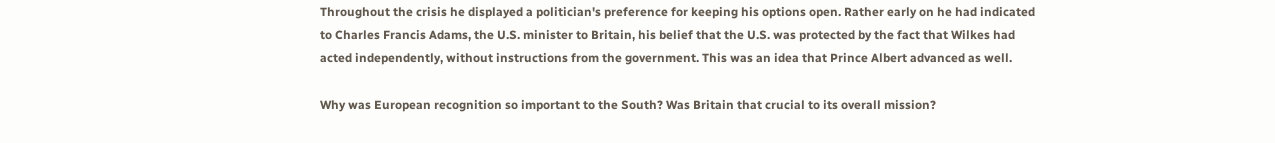Throughout the crisis he displayed a politician's preference for keeping his options open. Rather early on he had indicated to Charles Francis Adams, the U.S. minister to Britain, his belief that the U.S. was protected by the fact that Wilkes had acted independently, without instructions from the government. This was an idea that Prince Albert advanced as well.

Why was European recognition so important to the South? Was Britain that crucial to its overall mission?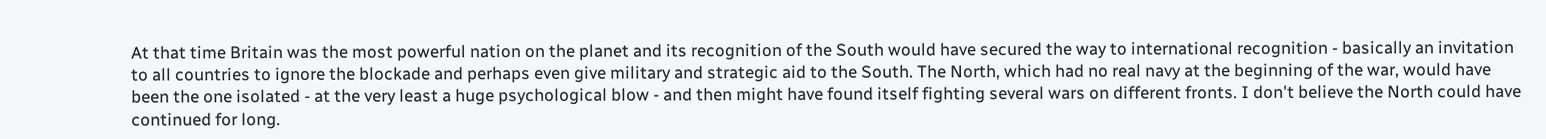At that time Britain was the most powerful nation on the planet and its recognition of the South would have secured the way to international recognition - basically an invitation to all countries to ignore the blockade and perhaps even give military and strategic aid to the South. The North, which had no real navy at the beginning of the war, would have been the one isolated - at the very least a huge psychological blow - and then might have found itself fighting several wars on different fronts. I don't believe the North could have continued for long.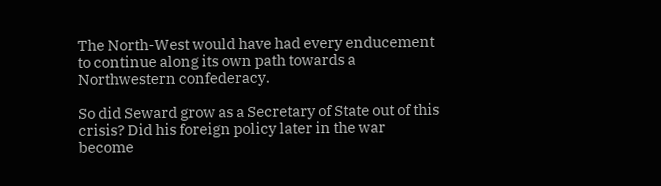The North-West would have had every enducement to continue along its own path towards a Northwestern confederacy.

So did Seward grow as a Secretary of State out of this crisis? Did his foreign policy later in the war become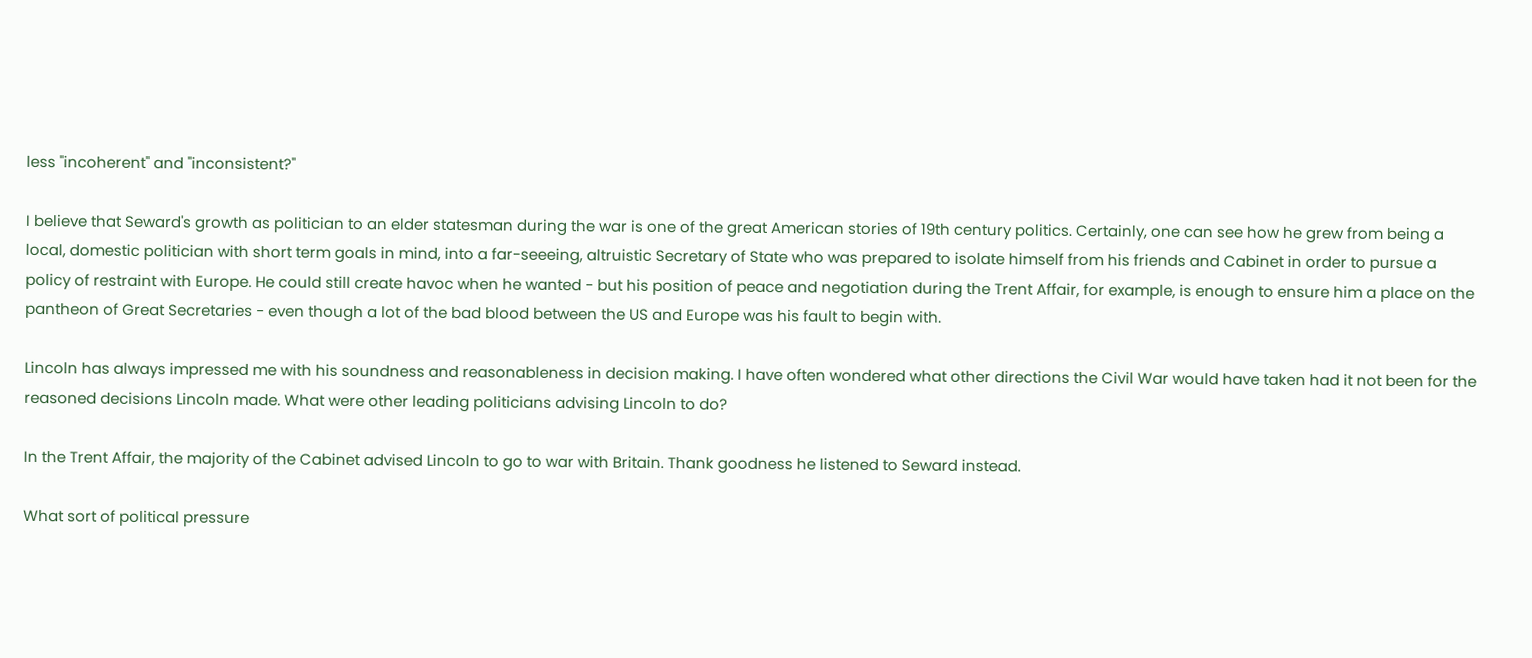less "incoherent" and "inconsistent?"

I believe that Seward's growth as politician to an elder statesman during the war is one of the great American stories of 19th century politics. Certainly, one can see how he grew from being a local, domestic politician with short term goals in mind, into a far-seeeing, altruistic Secretary of State who was prepared to isolate himself from his friends and Cabinet in order to pursue a policy of restraint with Europe. He could still create havoc when he wanted - but his position of peace and negotiation during the Trent Affair, for example, is enough to ensure him a place on the pantheon of Great Secretaries - even though a lot of the bad blood between the US and Europe was his fault to begin with.

Lincoln has always impressed me with his soundness and reasonableness in decision making. I have often wondered what other directions the Civil War would have taken had it not been for the reasoned decisions Lincoln made. What were other leading politicians advising Lincoln to do?

In the Trent Affair, the majority of the Cabinet advised Lincoln to go to war with Britain. Thank goodness he listened to Seward instead.

What sort of political pressure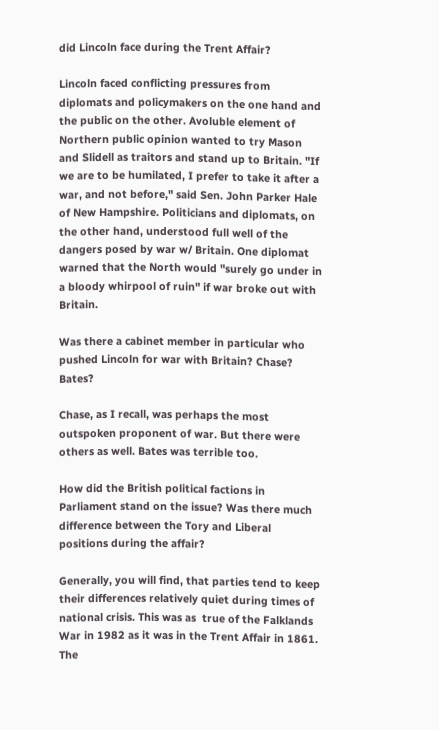did Lincoln face during the Trent Affair?

Lincoln faced conflicting pressures from diplomats and policymakers on the one hand and the public on the other. Avoluble element of Northern public opinion wanted to try Mason and Slidell as traitors and stand up to Britain. "If we are to be humilated, I prefer to take it after a war, and not before," said Sen. John Parker Hale of New Hampshire. Politicians and diplomats, on the other hand, understood full well of the dangers posed by war w/ Britain. One diplomat warned that the North would "surely go under in a bloody whirpool of ruin" if war broke out with Britain.

Was there a cabinet member in particular who pushed Lincoln for war with Britain? Chase? Bates?

Chase, as I recall, was perhaps the most outspoken proponent of war. But there were others as well. Bates was terrible too.

How did the British political factions in Parliament stand on the issue? Was there much difference between the Tory and Liberal positions during the affair?

Generally, you will find, that parties tend to keep their differences relatively quiet during times of national crisis. This was as  true of the Falklands War in 1982 as it was in the Trent Affair in 1861. The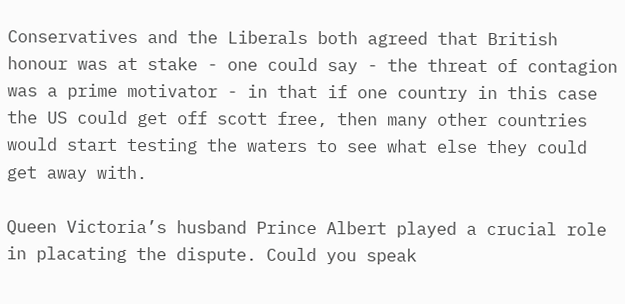Conservatives and the Liberals both agreed that British honour was at stake - one could say - the threat of contagion was a prime motivator - in that if one country in this case the US could get off scott free, then many other countries would start testing the waters to see what else they could get away with.

Queen Victoria’s husband Prince Albert played a crucial role in placating the dispute. Could you speak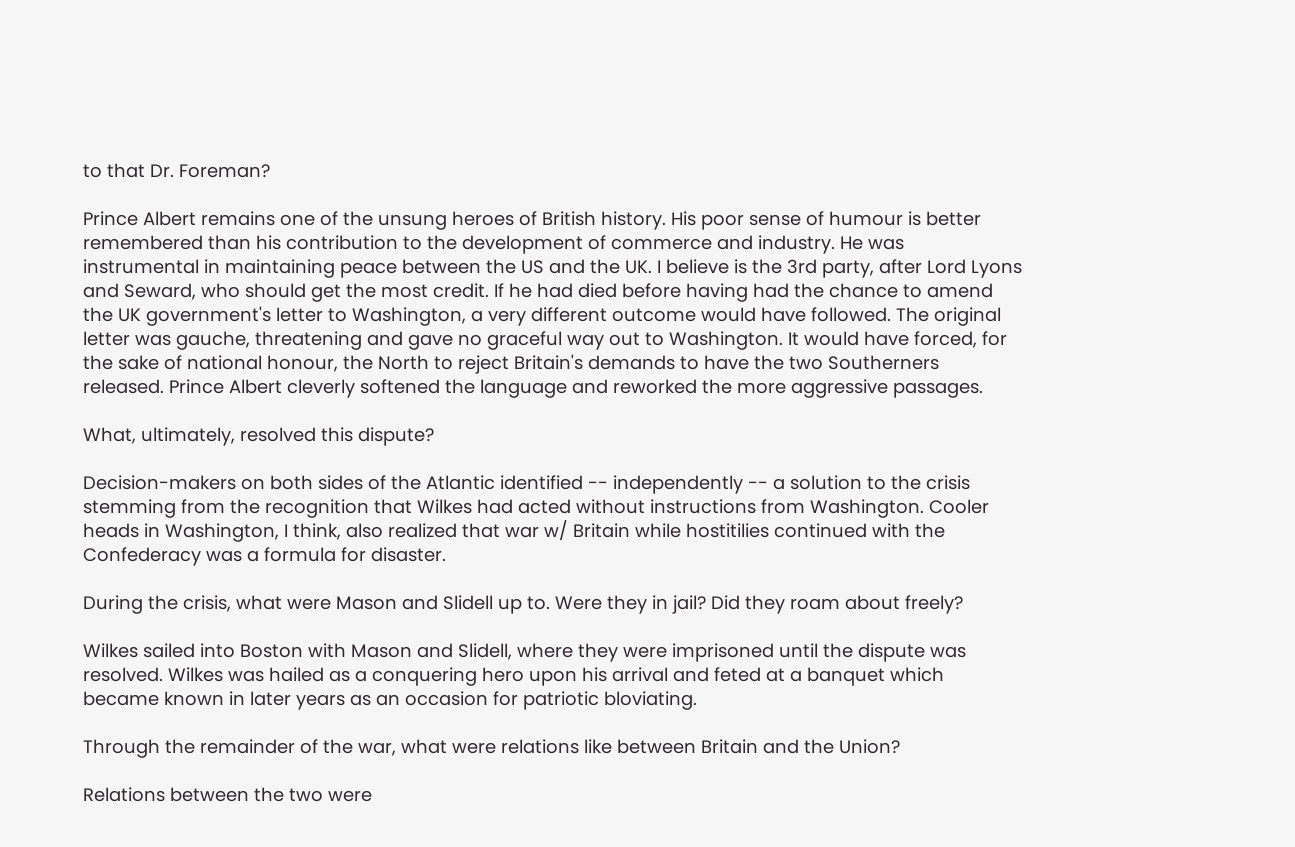to that Dr. Foreman?

Prince Albert remains one of the unsung heroes of British history. His poor sense of humour is better remembered than his contribution to the development of commerce and industry. He was instrumental in maintaining peace between the US and the UK. I believe is the 3rd party, after Lord Lyons and Seward, who should get the most credit. If he had died before having had the chance to amend the UK government's letter to Washington, a very different outcome would have followed. The original letter was gauche, threatening and gave no graceful way out to Washington. It would have forced, for the sake of national honour, the North to reject Britain's demands to have the two Southerners released. Prince Albert cleverly softened the language and reworked the more aggressive passages.

What, ultimately, resolved this dispute?

Decision-makers on both sides of the Atlantic identified -- independently -- a solution to the crisis stemming from the recognition that Wilkes had acted without instructions from Washington. Cooler heads in Washington, I think, also realized that war w/ Britain while hostitilies continued with the Confederacy was a formula for disaster.

During the crisis, what were Mason and Slidell up to. Were they in jail? Did they roam about freely?

Wilkes sailed into Boston with Mason and Slidell, where they were imprisoned until the dispute was resolved. Wilkes was hailed as a conquering hero upon his arrival and feted at a banquet which became known in later years as an occasion for patriotic bloviating.

Through the remainder of the war, what were relations like between Britain and the Union?

Relations between the two were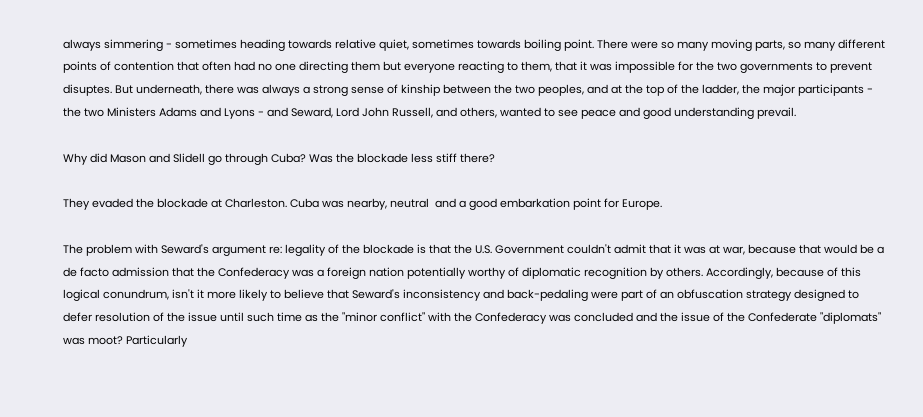always simmering - sometimes heading towards relative quiet, sometimes towards boiling point. There were so many moving parts, so many different points of contention that often had no one directing them but everyone reacting to them, that it was impossible for the two governments to prevent disuptes. But underneath, there was always a strong sense of kinship between the two peoples, and at the top of the ladder, the major participants - the two Ministers Adams and Lyons - and Seward, Lord John Russell, and others, wanted to see peace and good understanding prevail.

Why did Mason and Slidell go through Cuba? Was the blockade less stiff there?

They evaded the blockade at Charleston. Cuba was nearby, neutral  and a good embarkation point for Europe.

The problem with Seward's argument re: legality of the blockade is that the U.S. Government couldn't admit that it was at war, because that would be a de facto admission that the Confederacy was a foreign nation potentially worthy of diplomatic recognition by others. Accordingly, because of this logical conundrum, isn't it more likely to believe that Seward's inconsistency and back-pedaling were part of an obfuscation strategy designed to defer resolution of the issue until such time as the "minor conflict" with the Confederacy was concluded and the issue of the Confederate "diplomats" was moot? Particularly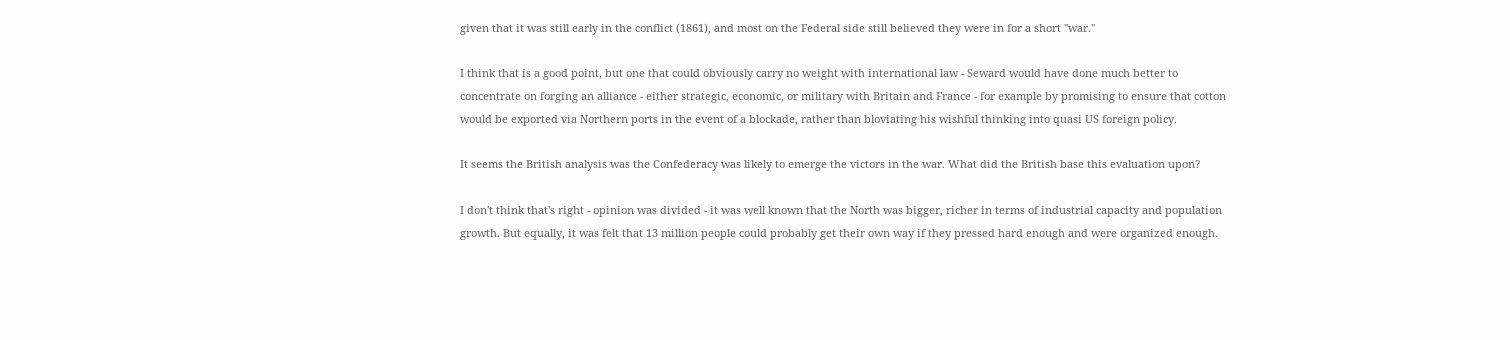given that it was still early in the conflict (1861), and most on the Federal side still believed they were in for a short "war."

I think that is a good point, but one that could obviously carry no weight with international law - Seward would have done much better to concentrate on forging an alliance - either strategic, economic, or military with Britain and France - for example by promising to ensure that cotton would be exported via Northern ports in the event of a blockade, rather than bloviating his wishful thinking into quasi US foreign policy.

It seems the British analysis was the Confederacy was likely to emerge the victors in the war. What did the British base this evaluation upon?

I don't think that's right - opinion was divided - it was well known that the North was bigger, richer in terms of industrial capacity and population growth. But equally, it was felt that 13 million people could probably get their own way if they pressed hard enough and were organized enough.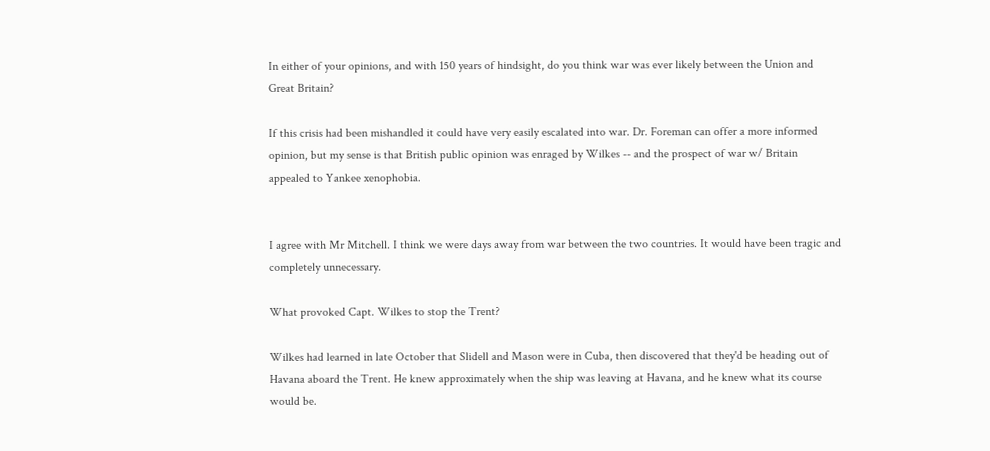In either of your opinions, and with 150 years of hindsight, do you think war was ever likely between the Union and Great Britain?

If this crisis had been mishandled it could have very easily escalated into war. Dr. Foreman can offer a more informed opinion, but my sense is that British public opinion was enraged by Wilkes -- and the prospect of war w/ Britain appealed to Yankee xenophobia.


I agree with Mr Mitchell. I think we were days away from war between the two countries. It would have been tragic and completely unnecessary.

What provoked Capt. Wilkes to stop the Trent?

Wilkes had learned in late October that Slidell and Mason were in Cuba, then discovered that they'd be heading out of Havana aboard the Trent. He knew approximately when the ship was leaving at Havana, and he knew what its course would be.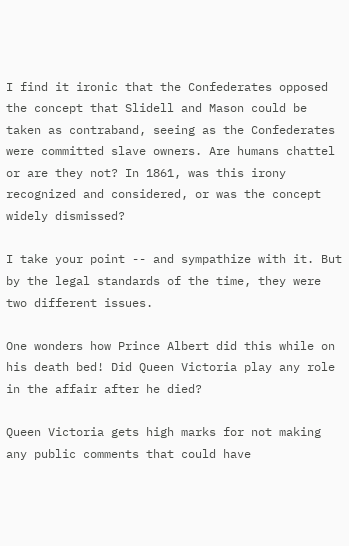I find it ironic that the Confederates opposed the concept that Slidell and Mason could be taken as contraband, seeing as the Confederates were committed slave owners. Are humans chattel or are they not? In 1861, was this irony recognized and considered, or was the concept widely dismissed?

I take your point -- and sympathize with it. But by the legal standards of the time, they were two different issues.

One wonders how Prince Albert did this while on his death bed! Did Queen Victoria play any role in the affair after he died?

Queen Victoria gets high marks for not making any public comments that could have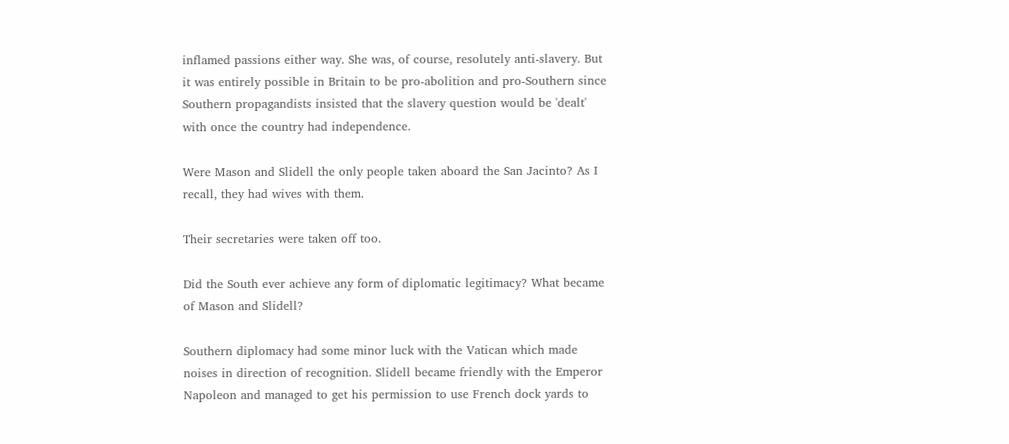inflamed passions either way. She was, of course, resolutely anti-slavery. But it was entirely possible in Britain to be pro-abolition and pro-Southern since Southern propagandists insisted that the slavery question would be 'dealt' with once the country had independence.

Were Mason and Slidell the only people taken aboard the San Jacinto? As I recall, they had wives with them.

Their secretaries were taken off too.

Did the South ever achieve any form of diplomatic legitimacy? What became of Mason and Slidell?

Southern diplomacy had some minor luck with the Vatican which made noises in direction of recognition. Slidell became friendly with the Emperor Napoleon and managed to get his permission to use French dock yards to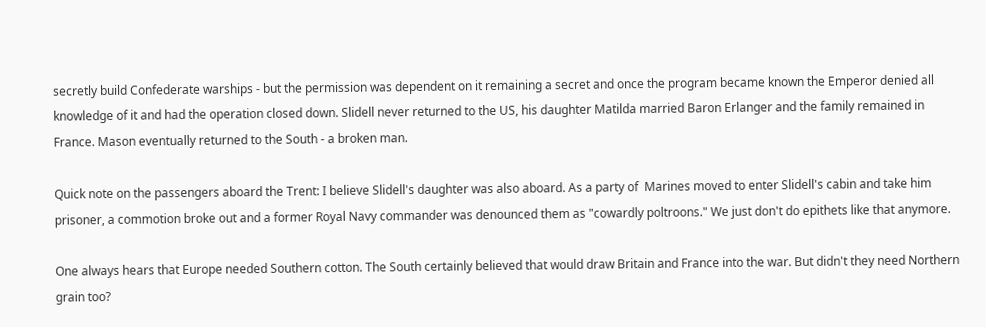secretly build Confederate warships - but the permission was dependent on it remaining a secret and once the program became known the Emperor denied all knowledge of it and had the operation closed down. Slidell never returned to the US, his daughter Matilda married Baron Erlanger and the family remained in France. Mason eventually returned to the South - a broken man.

Quick note on the passengers aboard the Trent: I believe Slidell's daughter was also aboard. As a party of  Marines moved to enter Slidell's cabin and take him prisoner, a commotion broke out and a former Royal Navy commander was denounced them as "cowardly poltroons." We just don't do epithets like that anymore.

One always hears that Europe needed Southern cotton. The South certainly believed that would draw Britain and France into the war. But didn't they need Northern grain too?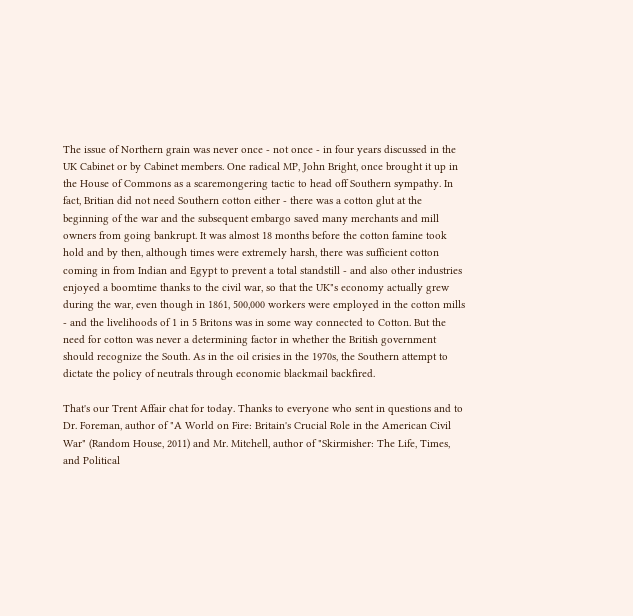The issue of Northern grain was never once - not once - in four years discussed in the UK Cabinet or by Cabinet members. One radical MP, John Bright, once brought it up in the House of Commons as a scaremongering tactic to head off Southern sympathy. In fact, Britian did not need Southern cotton either - there was a cotton glut at the beginning of the war and the subsequent embargo saved many merchants and mill owners from going bankrupt. It was almost 18 months before the cotton famine took hold and by then, although times were extremely harsh, there was sufficient cotton coming in from Indian and Egypt to prevent a total standstill - and also other industries enjoyed a boomtime thanks to the civil war, so that the UK"s economy actually grew during the war, even though in 1861, 500,000 workers were employed in the cotton mills - and the livelihoods of 1 in 5 Britons was in some way connected to Cotton. But the need for cotton was never a determining factor in whether the British government should recognize the South. As in the oil crisies in the 1970s, the Southern attempt to dictate the policy of neutrals through economic blackmail backfired.

That's our Trent Affair chat for today. Thanks to everyone who sent in questions and to Dr. Foreman, author of "A World on Fire: Britain's Crucial Role in the American Civil War" (Random House, 2011) and Mr. Mitchell, author of "Skirmisher: The Life, Times, and Political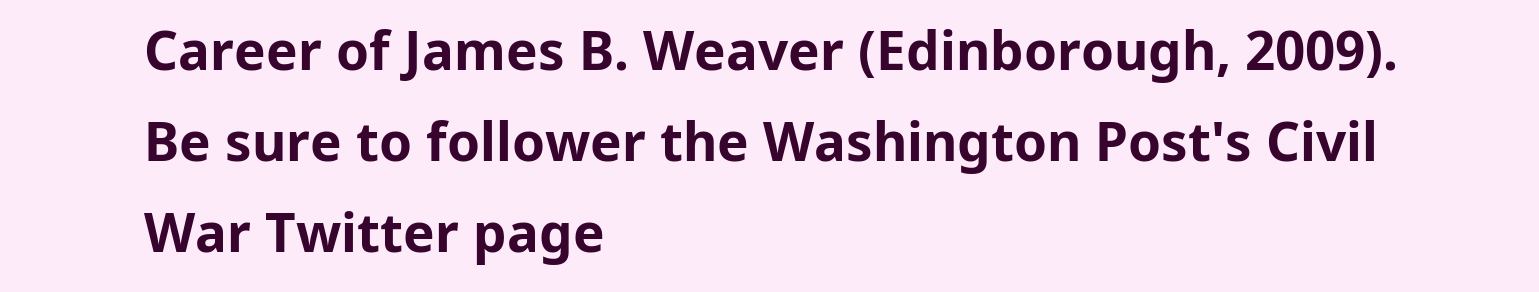Career of James B. Weaver (Edinborough, 2009). Be sure to follower the Washington Post's Civil War Twitter page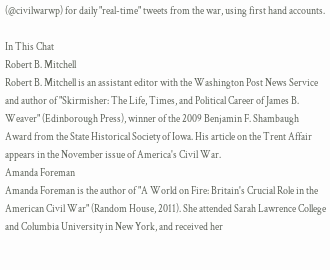(@civilwarwp) for daily "real-time" tweets from the war, using first hand accounts.

In This Chat
Robert B. Mitchell
Robert B. Mitchell is an assistant editor with the Washington Post News Service and author of "Skirmisher: The Life, Times, and Political Career of James B. Weaver" (Edinborough Press), winner of the 2009 Benjamin F. Shambaugh Award from the State Historical Society of Iowa. His article on the Trent Affair appears in the November issue of America's Civil War.
Amanda Foreman
Amanda Foreman is the author of "A World on Fire: Britain's Crucial Role in the American Civil War" (Random House, 2011). She attended Sarah Lawrence College and Columbia University in New York, and received her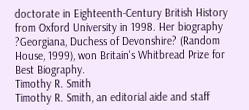doctorate in Eighteenth-Century British History from Oxford University in 1998. Her biography ?Georgiana, Duchess of Devonshire? (Random House, 1999), won Britain's Whitbread Prize for Best Biography.
Timothy R. Smith
Timothy R. Smith, an editorial aide and staff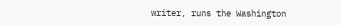writer, runs the Washington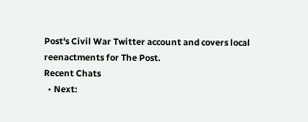Post's Civil War Twitter account and covers local reenactments for The Post.
Recent Chats
  • Next: